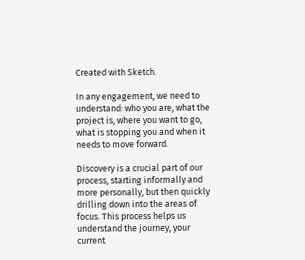Created with Sketch.

In any engagement, we need to understand: who you are, what the project is, where you want to go, what is stopping you and when it needs to move forward.

Discovery is a crucial part of our process, starting informally and more personally, but then quickly drilling down into the areas of focus. This process helps us understand the journey, your current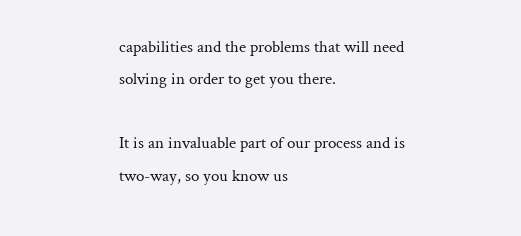capabilities and the problems that will need solving in order to get you there.

It is an invaluable part of our process and is two-way, so you know us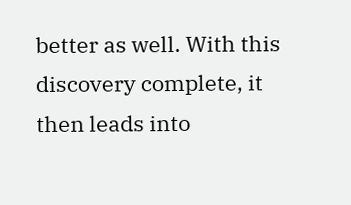better as well. With this discovery complete, it then leads into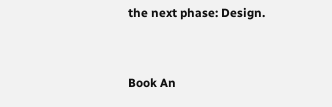the next phase: Design.


Book An